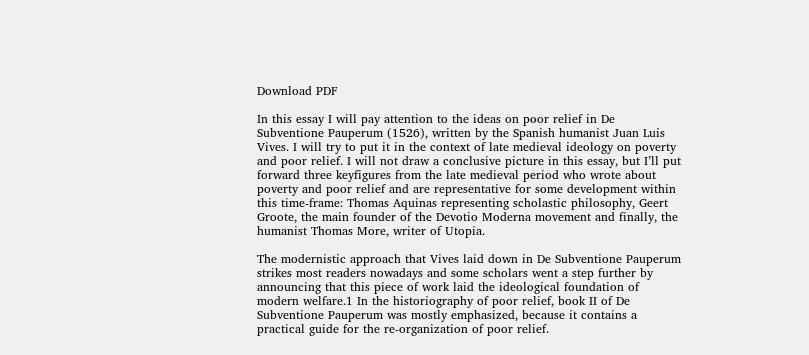Download PDF

In this essay I will pay attention to the ideas on poor relief in De Subventione Pauperum (1526), written by the Spanish humanist Juan Luis Vives. I will try to put it in the context of late medieval ideology on poverty and poor relief. I will not draw a conclusive picture in this essay, but I’ll put forward three keyfigures from the late medieval period who wrote about poverty and poor relief and are representative for some development within this time-frame: Thomas Aquinas representing scholastic philosophy, Geert Groote, the main founder of the Devotio Moderna movement and finally, the humanist Thomas More, writer of Utopia.

The modernistic approach that Vives laid down in De Subventione Pauperum strikes most readers nowadays and some scholars went a step further by announcing that this piece of work laid the ideological foundation of modern welfare.1 In the historiography of poor relief, book II of De Subventione Pauperum was mostly emphasized, because it contains a practical guide for the re-organization of poor relief.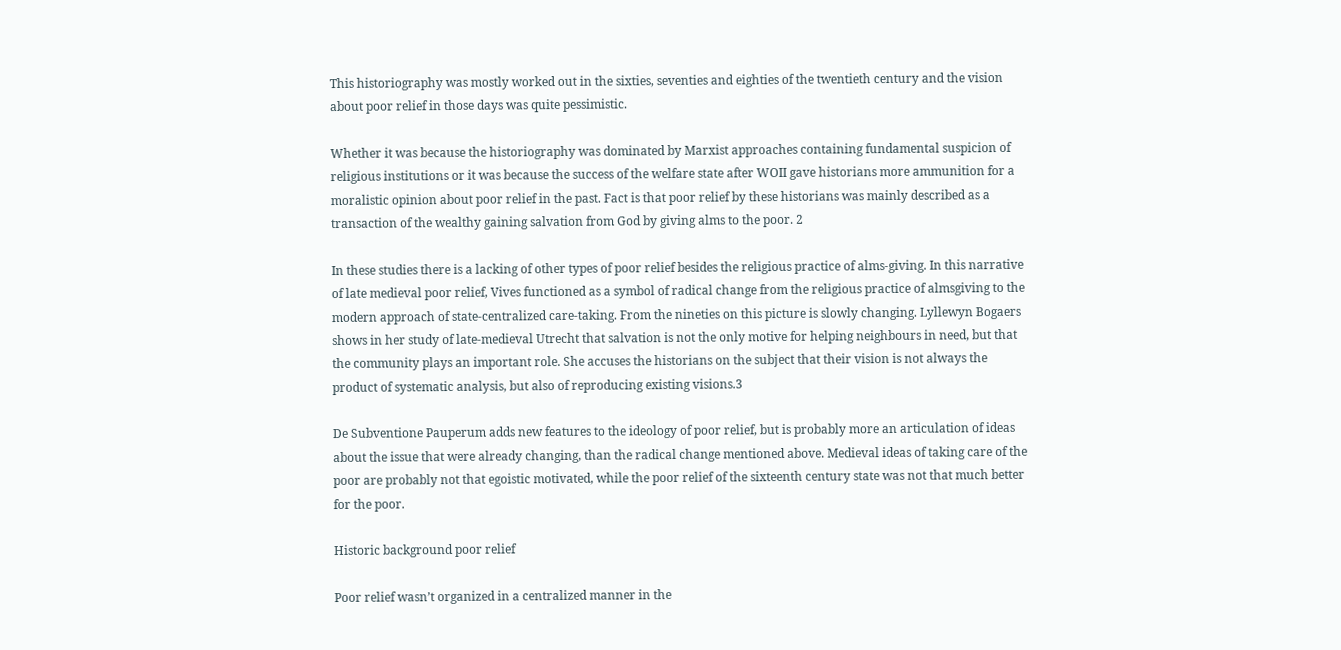This historiography was mostly worked out in the sixties, seventies and eighties of the twentieth century and the vision about poor relief in those days was quite pessimistic.

Whether it was because the historiography was dominated by Marxist approaches containing fundamental suspicion of religious institutions or it was because the success of the welfare state after WOII gave historians more ammunition for a moralistic opinion about poor relief in the past. Fact is that poor relief by these historians was mainly described as a transaction of the wealthy gaining salvation from God by giving alms to the poor. 2

In these studies there is a lacking of other types of poor relief besides the religious practice of alms-giving. In this narrative of late medieval poor relief, Vives functioned as a symbol of radical change from the religious practice of almsgiving to the modern approach of state-centralized care-taking. From the nineties on this picture is slowly changing. Lyllewyn Bogaers shows in her study of late-medieval Utrecht that salvation is not the only motive for helping neighbours in need, but that the community plays an important role. She accuses the historians on the subject that their vision is not always the product of systematic analysis, but also of reproducing existing visions.3

De Subventione Pauperum adds new features to the ideology of poor relief, but is probably more an articulation of ideas about the issue that were already changing, than the radical change mentioned above. Medieval ideas of taking care of the poor are probably not that egoistic motivated, while the poor relief of the sixteenth century state was not that much better for the poor.

Historic background poor relief

Poor relief wasn’t organized in a centralized manner in the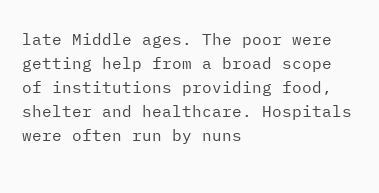late Middle ages. The poor were getting help from a broad scope of institutions providing food, shelter and healthcare. Hospitals were often run by nuns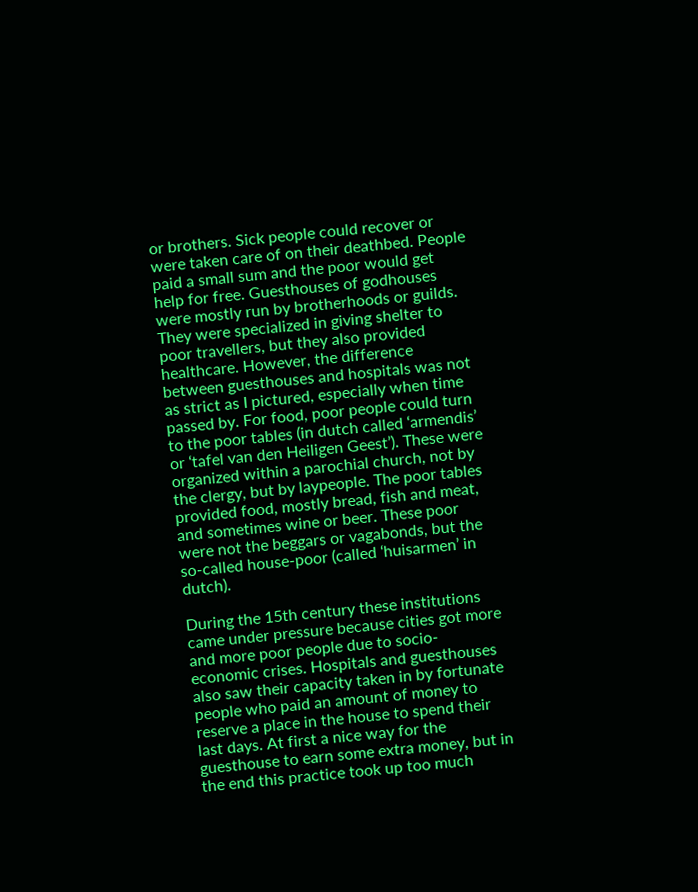or brothers. Sick people could recover or were taken care of on their deathbed. People paid a small sum and the poor would get help for free. Guesthouses of godhouses were mostly run by brotherhoods or guilds. They were specialized in giving shelter to poor travellers, but they also provided healthcare. However, the difference between guesthouses and hospitals was not as strict as I pictured, especially when time passed by. For food, poor people could turn to the poor tables (in dutch called ‘armendis’ or ‘tafel van den Heiligen Geest’). These were organized within a parochial church, not by the clergy, but by laypeople. The poor tables provided food, mostly bread, fish and meat, and sometimes wine or beer. These poor were not the beggars or vagabonds, but the so-called house-poor (called ‘huisarmen’ in dutch).

During the 15th century these institutions came under pressure because cities got more and more poor people due to socio-economic crises. Hospitals and guesthouses also saw their capacity taken in by fortunate people who paid an amount of money to reserve a place in the house to spend their last days. At first a nice way for the guesthouse to earn some extra money, but in the end this practice took up too much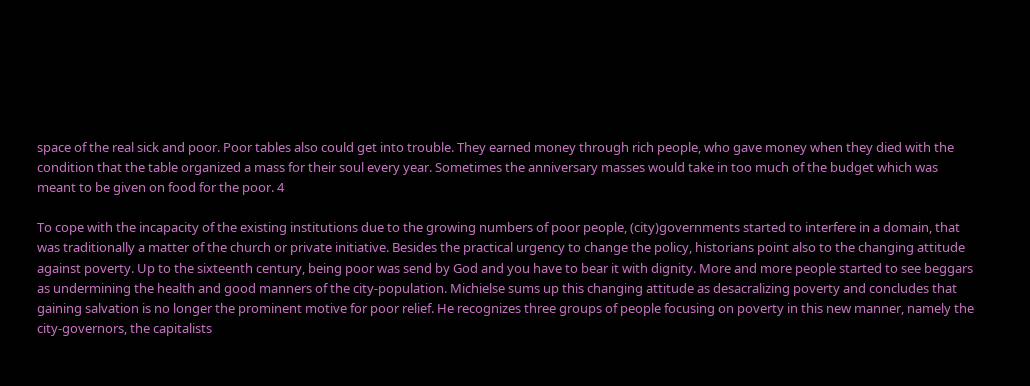space of the real sick and poor. Poor tables also could get into trouble. They earned money through rich people, who gave money when they died with the condition that the table organized a mass for their soul every year. Sometimes the anniversary masses would take in too much of the budget which was meant to be given on food for the poor. 4

To cope with the incapacity of the existing institutions due to the growing numbers of poor people, (city)governments started to interfere in a domain, that was traditionally a matter of the church or private initiative. Besides the practical urgency to change the policy, historians point also to the changing attitude against poverty. Up to the sixteenth century, being poor was send by God and you have to bear it with dignity. More and more people started to see beggars as undermining the health and good manners of the city-population. Michielse sums up this changing attitude as desacralizing poverty and concludes that gaining salvation is no longer the prominent motive for poor relief. He recognizes three groups of people focusing on poverty in this new manner, namely the city-governors, the capitalists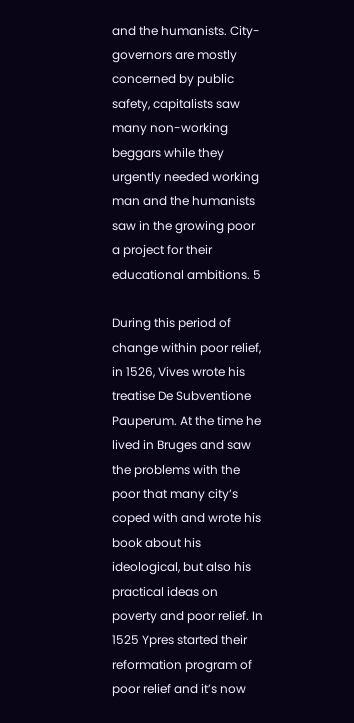and the humanists. City-governors are mostly concerned by public safety, capitalists saw many non-working beggars while they urgently needed working man and the humanists saw in the growing poor a project for their educational ambitions. 5

During this period of change within poor relief, in 1526, Vives wrote his treatise De Subventione Pauperum. At the time he lived in Bruges and saw the problems with the poor that many city’s coped with and wrote his book about his ideological, but also his practical ideas on poverty and poor relief. In 1525 Ypres started their reformation program of poor relief and it’s now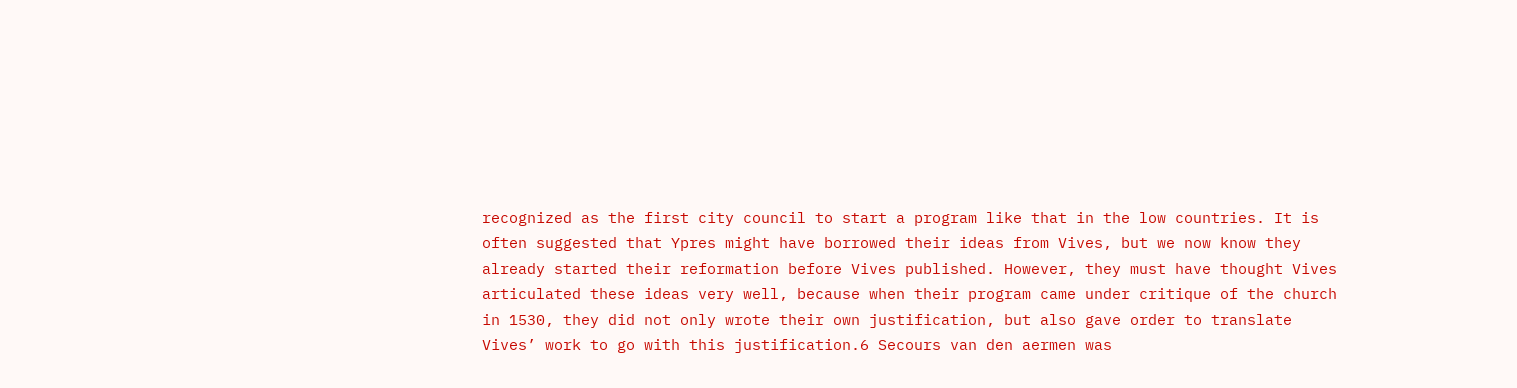recognized as the first city council to start a program like that in the low countries. It is often suggested that Ypres might have borrowed their ideas from Vives, but we now know they already started their reformation before Vives published. However, they must have thought Vives articulated these ideas very well, because when their program came under critique of the church in 1530, they did not only wrote their own justification, but also gave order to translate Vives’ work to go with this justification.6 Secours van den aermen was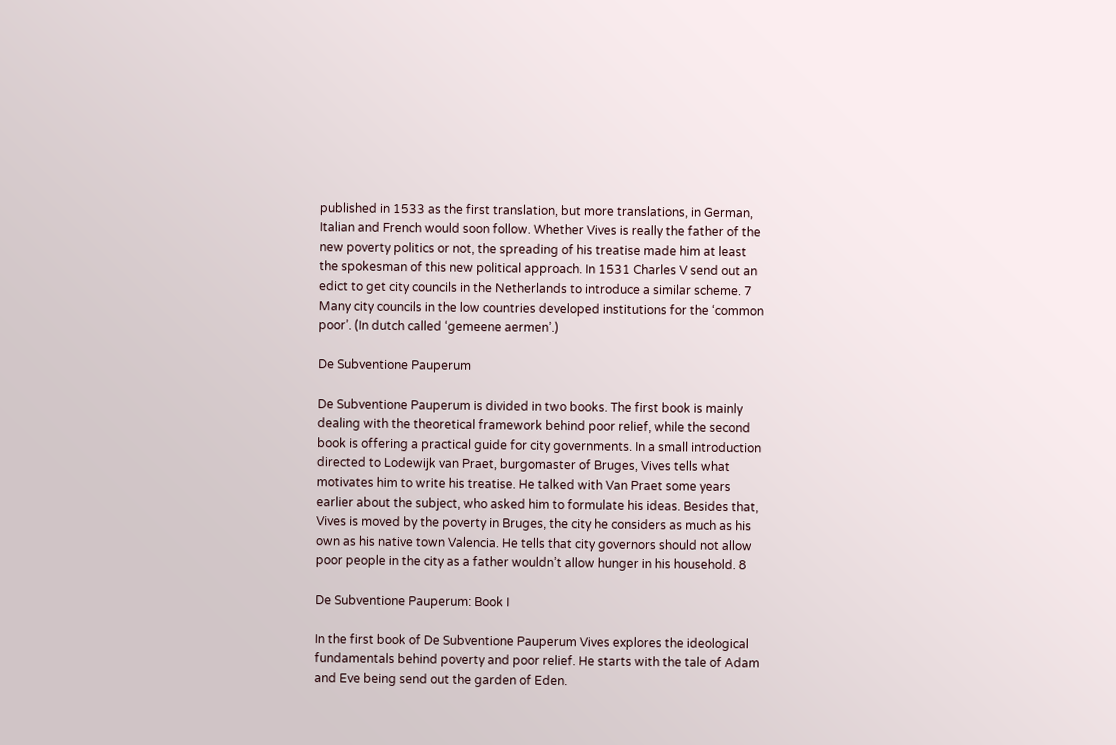published in 1533 as the first translation, but more translations, in German, Italian and French would soon follow. Whether Vives is really the father of the new poverty politics or not, the spreading of his treatise made him at least the spokesman of this new political approach. In 1531 Charles V send out an edict to get city councils in the Netherlands to introduce a similar scheme. 7 Many city councils in the low countries developed institutions for the ‘common poor’. (In dutch called ‘gemeene aermen’.)

De Subventione Pauperum

De Subventione Pauperum is divided in two books. The first book is mainly dealing with the theoretical framework behind poor relief, while the second book is offering a practical guide for city governments. In a small introduction directed to Lodewijk van Praet, burgomaster of Bruges, Vives tells what motivates him to write his treatise. He talked with Van Praet some years earlier about the subject, who asked him to formulate his ideas. Besides that, Vives is moved by the poverty in Bruges, the city he considers as much as his own as his native town Valencia. He tells that city governors should not allow poor people in the city as a father wouldn’t allow hunger in his household. 8

De Subventione Pauperum: Book I

In the first book of De Subventione Pauperum Vives explores the ideological fundamentals behind poverty and poor relief. He starts with the tale of Adam and Eve being send out the garden of Eden.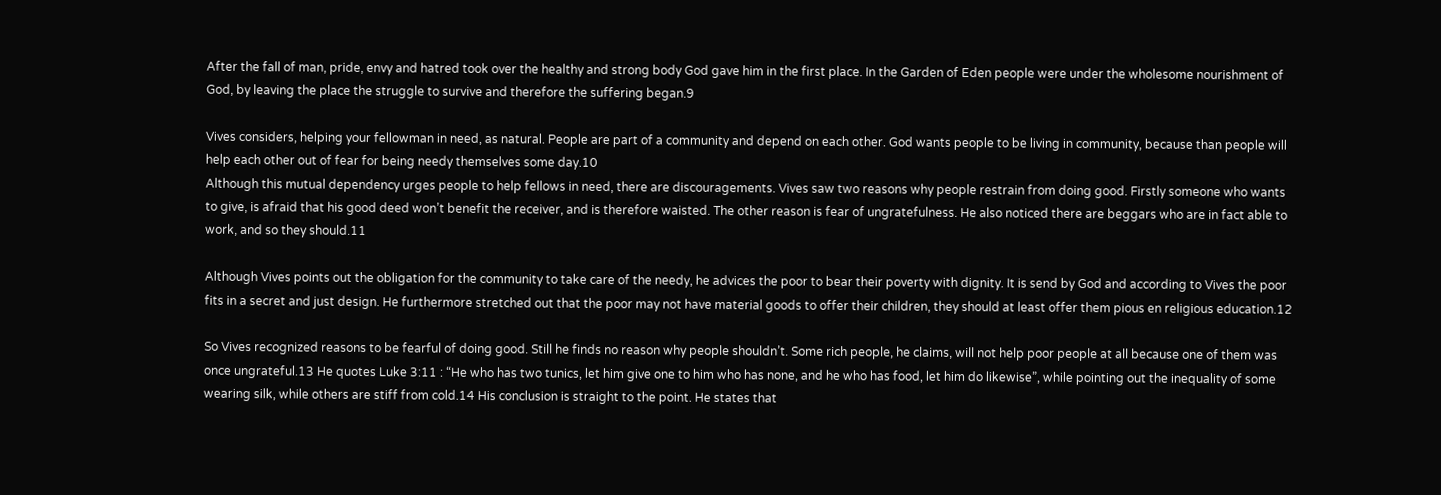After the fall of man, pride, envy and hatred took over the healthy and strong body God gave him in the first place. In the Garden of Eden people were under the wholesome nourishment of God, by leaving the place the struggle to survive and therefore the suffering began.9

Vives considers, helping your fellowman in need, as natural. People are part of a community and depend on each other. God wants people to be living in community, because than people will help each other out of fear for being needy themselves some day.10
Although this mutual dependency urges people to help fellows in need, there are discouragements. Vives saw two reasons why people restrain from doing good. Firstly someone who wants to give, is afraid that his good deed won’t benefit the receiver, and is therefore waisted. The other reason is fear of ungratefulness. He also noticed there are beggars who are in fact able to work, and so they should.11

Although Vives points out the obligation for the community to take care of the needy, he advices the poor to bear their poverty with dignity. It is send by God and according to Vives the poor fits in a secret and just design. He furthermore stretched out that the poor may not have material goods to offer their children, they should at least offer them pious en religious education.12

So Vives recognized reasons to be fearful of doing good. Still he finds no reason why people shouldn’t. Some rich people, he claims, will not help poor people at all because one of them was once ungrateful.13 He quotes Luke 3:11 : “He who has two tunics, let him give one to him who has none, and he who has food, let him do likewise”, while pointing out the inequality of some wearing silk, while others are stiff from cold.14 His conclusion is straight to the point. He states that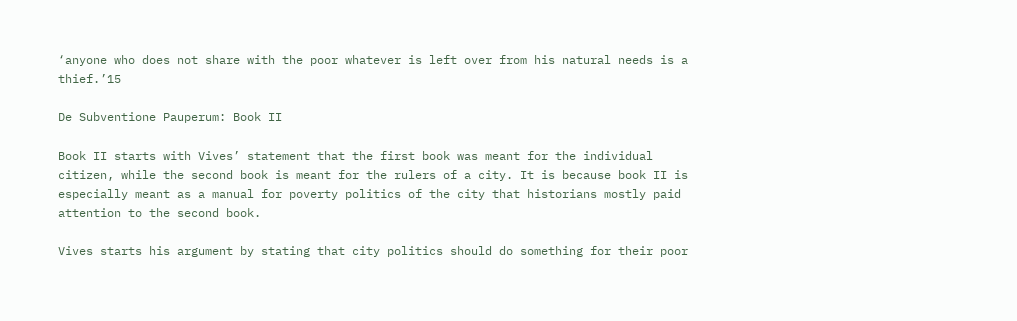‘anyone who does not share with the poor whatever is left over from his natural needs is a thief.’15

De Subventione Pauperum: Book II

Book II starts with Vives’ statement that the first book was meant for the individual citizen, while the second book is meant for the rulers of a city. It is because book II is especially meant as a manual for poverty politics of the city that historians mostly paid attention to the second book.

Vives starts his argument by stating that city politics should do something for their poor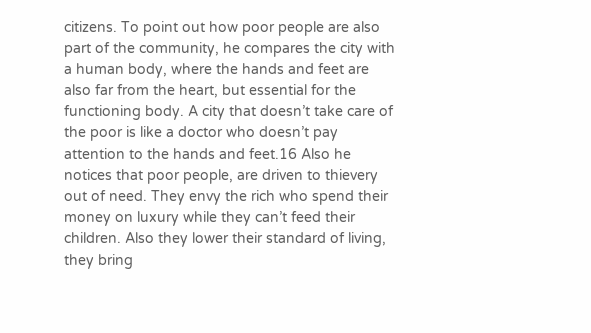citizens. To point out how poor people are also part of the community, he compares the city with a human body, where the hands and feet are also far from the heart, but essential for the functioning body. A city that doesn’t take care of the poor is like a doctor who doesn’t pay attention to the hands and feet.16 Also he notices that poor people, are driven to thievery out of need. They envy the rich who spend their money on luxury while they can’t feed their children. Also they lower their standard of living, they bring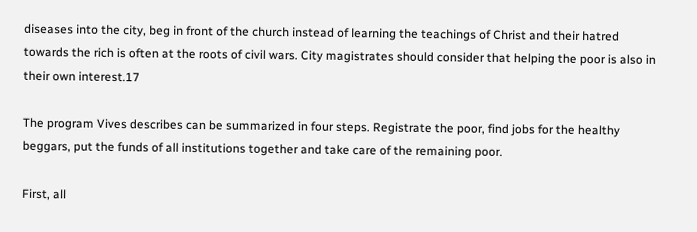diseases into the city, beg in front of the church instead of learning the teachings of Christ and their hatred towards the rich is often at the roots of civil wars. City magistrates should consider that helping the poor is also in their own interest.17

The program Vives describes can be summarized in four steps. Registrate the poor, find jobs for the healthy beggars, put the funds of all institutions together and take care of the remaining poor.

First, all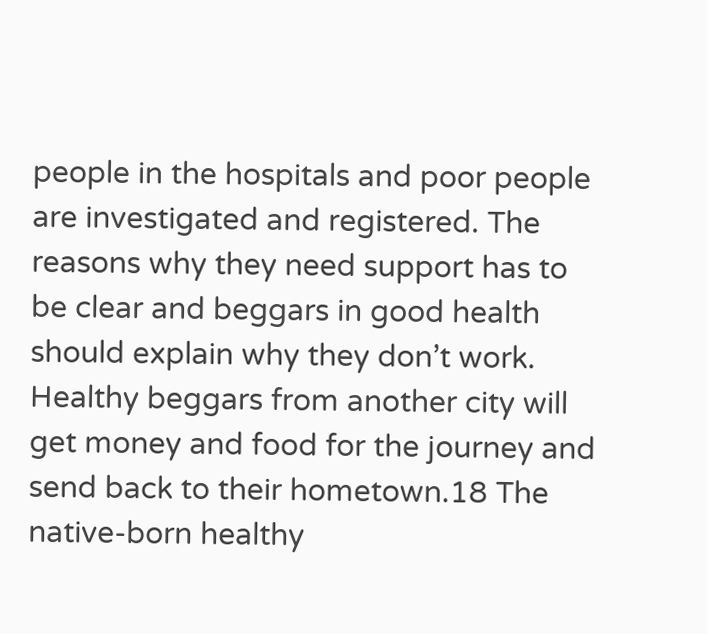people in the hospitals and poor people are investigated and registered. The reasons why they need support has to be clear and beggars in good health should explain why they don’t work. Healthy beggars from another city will get money and food for the journey and send back to their hometown.18 The native-born healthy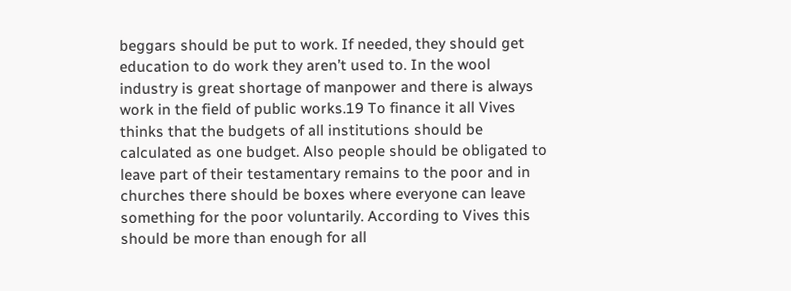beggars should be put to work. If needed, they should get education to do work they aren’t used to. In the wool industry is great shortage of manpower and there is always work in the field of public works.19 To finance it all Vives thinks that the budgets of all institutions should be calculated as one budget. Also people should be obligated to leave part of their testamentary remains to the poor and in churches there should be boxes where everyone can leave something for the poor voluntarily. According to Vives this should be more than enough for all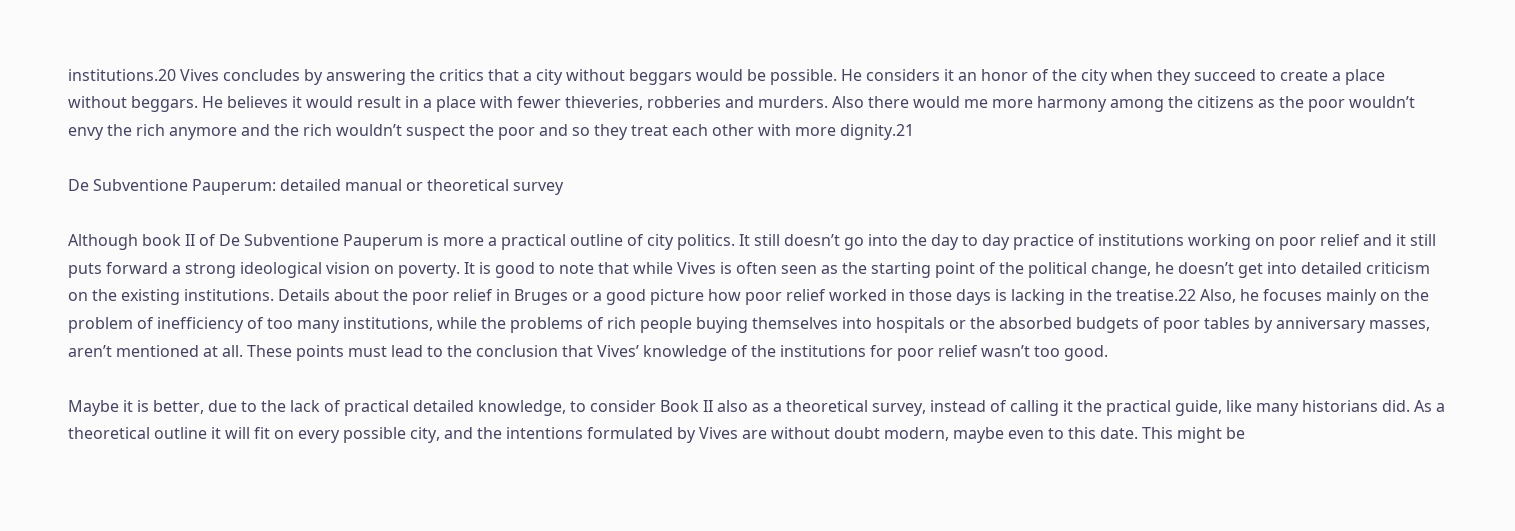institutions.20 Vives concludes by answering the critics that a city without beggars would be possible. He considers it an honor of the city when they succeed to create a place without beggars. He believes it would result in a place with fewer thieveries, robberies and murders. Also there would me more harmony among the citizens as the poor wouldn’t envy the rich anymore and the rich wouldn’t suspect the poor and so they treat each other with more dignity.21

De Subventione Pauperum: detailed manual or theoretical survey

Although book II of De Subventione Pauperum is more a practical outline of city politics. It still doesn’t go into the day to day practice of institutions working on poor relief and it still puts forward a strong ideological vision on poverty. It is good to note that while Vives is often seen as the starting point of the political change, he doesn’t get into detailed criticism on the existing institutions. Details about the poor relief in Bruges or a good picture how poor relief worked in those days is lacking in the treatise.22 Also, he focuses mainly on the problem of inefficiency of too many institutions, while the problems of rich people buying themselves into hospitals or the absorbed budgets of poor tables by anniversary masses, aren’t mentioned at all. These points must lead to the conclusion that Vives’ knowledge of the institutions for poor relief wasn’t too good.

Maybe it is better, due to the lack of practical detailed knowledge, to consider Book II also as a theoretical survey, instead of calling it the practical guide, like many historians did. As a theoretical outline it will fit on every possible city, and the intentions formulated by Vives are without doubt modern, maybe even to this date. This might be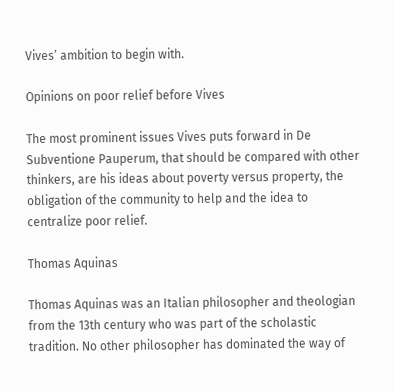Vives’ ambition to begin with.

Opinions on poor relief before Vives

The most prominent issues Vives puts forward in De Subventione Pauperum, that should be compared with other thinkers, are his ideas about poverty versus property, the obligation of the community to help and the idea to centralize poor relief.

Thomas Aquinas

Thomas Aquinas was an Italian philosopher and theologian from the 13th century who was part of the scholastic tradition. No other philosopher has dominated the way of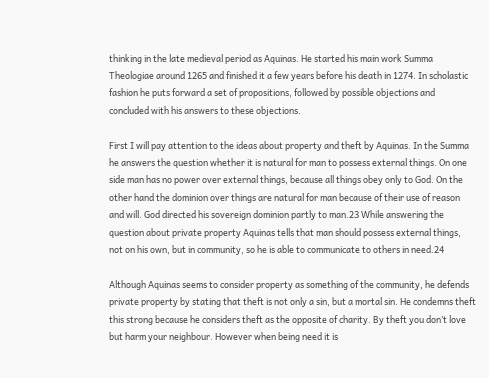thinking in the late medieval period as Aquinas. He started his main work Summa Theologiae around 1265 and finished it a few years before his death in 1274. In scholastic fashion he puts forward a set of propositions, followed by possible objections and concluded with his answers to these objections.

First I will pay attention to the ideas about property and theft by Aquinas. In the Summa he answers the question whether it is natural for man to possess external things. On one side man has no power over external things, because all things obey only to God. On the other hand the dominion over things are natural for man because of their use of reason and will. God directed his sovereign dominion partly to man.23 While answering the question about private property Aquinas tells that man should possess external things, not on his own, but in community, so he is able to communicate to others in need.24

Although Aquinas seems to consider property as something of the community, he defends private property by stating that theft is not only a sin, but a mortal sin. He condemns theft this strong because he considers theft as the opposite of charity. By theft you don’t love but harm your neighbour. However when being need it is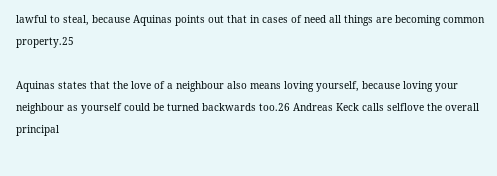lawful to steal, because Aquinas points out that in cases of need all things are becoming common property.25

Aquinas states that the love of a neighbour also means loving yourself, because loving your neighbour as yourself could be turned backwards too.26 Andreas Keck calls selflove the overall principal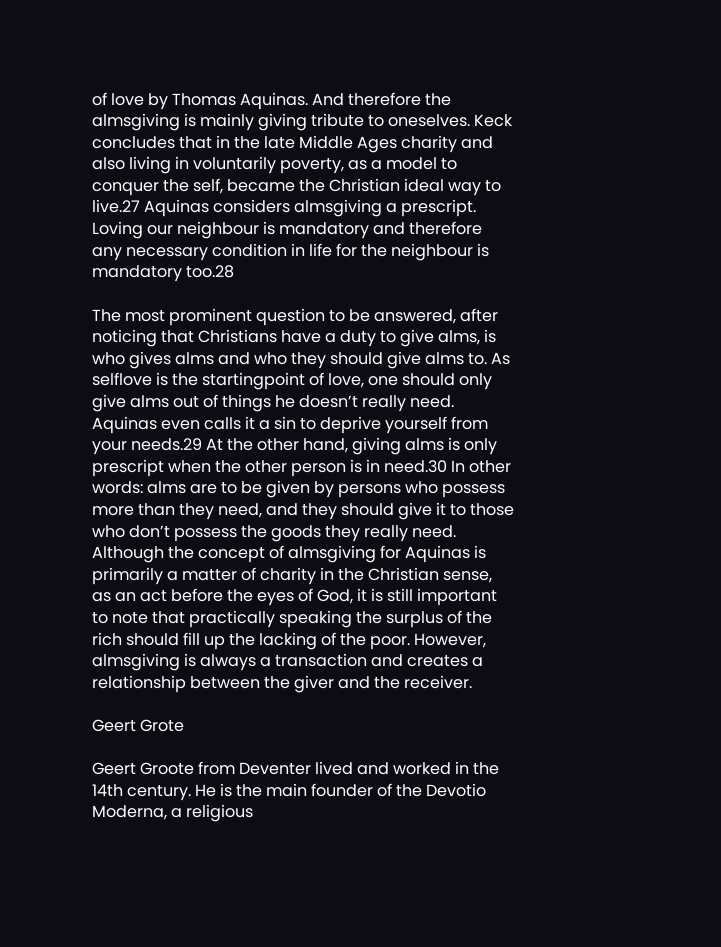of love by Thomas Aquinas. And therefore the almsgiving is mainly giving tribute to oneselves. Keck concludes that in the late Middle Ages charity and also living in voluntarily poverty, as a model to conquer the self, became the Christian ideal way to live.27 Aquinas considers almsgiving a prescript. Loving our neighbour is mandatory and therefore any necessary condition in life for the neighbour is mandatory too.28

The most prominent question to be answered, after noticing that Christians have a duty to give alms, is who gives alms and who they should give alms to. As selflove is the startingpoint of love, one should only give alms out of things he doesn’t really need. Aquinas even calls it a sin to deprive yourself from your needs.29 At the other hand, giving alms is only prescript when the other person is in need.30 In other words: alms are to be given by persons who possess more than they need, and they should give it to those who don’t possess the goods they really need. Although the concept of almsgiving for Aquinas is primarily a matter of charity in the Christian sense, as an act before the eyes of God, it is still important to note that practically speaking the surplus of the rich should fill up the lacking of the poor. However, almsgiving is always a transaction and creates a relationship between the giver and the receiver.

Geert Grote

Geert Groote from Deventer lived and worked in the 14th century. He is the main founder of the Devotio Moderna, a religious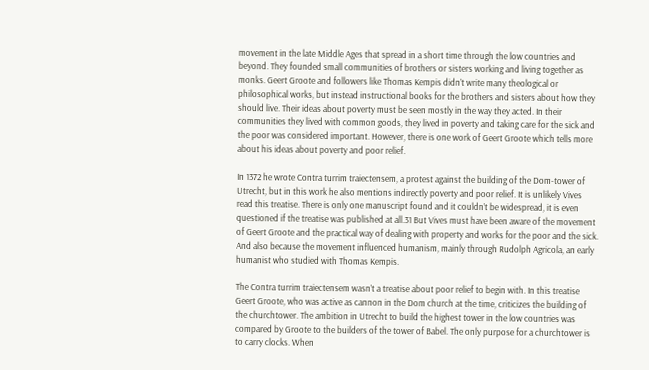movement in the late Middle Ages that spread in a short time through the low countries and beyond. They founded small communities of brothers or sisters working and living together as monks. Geert Groote and followers like Thomas Kempis didn’t write many theological or philosophical works, but instead instructional books for the brothers and sisters about how they should live. Their ideas about poverty must be seen mostly in the way they acted. In their communities they lived with common goods, they lived in poverty and taking care for the sick and the poor was considered important. However, there is one work of Geert Groote which tells more about his ideas about poverty and poor relief.

In 1372 he wrote Contra turrim traiectensem, a protest against the building of the Dom-tower of Utrecht, but in this work he also mentions indirectly poverty and poor relief. It is unlikely Vives read this treatise. There is only one manuscript found and it couldn’t be widespread, it is even questioned if the treatise was published at all.31 But Vives must have been aware of the movement of Geert Groote and the practical way of dealing with property and works for the poor and the sick. And also because the movement influenced humanism, mainly through Rudolph Agricola, an early humanist who studied with Thomas Kempis.

The Contra turrim traiectensem wasn’t a treatise about poor relief to begin with. In this treatise Geert Groote, who was active as cannon in the Dom church at the time, criticizes the building of the churchtower. The ambition in Utrecht to build the highest tower in the low countries was compared by Groote to the builders of the tower of Babel. The only purpose for a churchtower is to carry clocks. When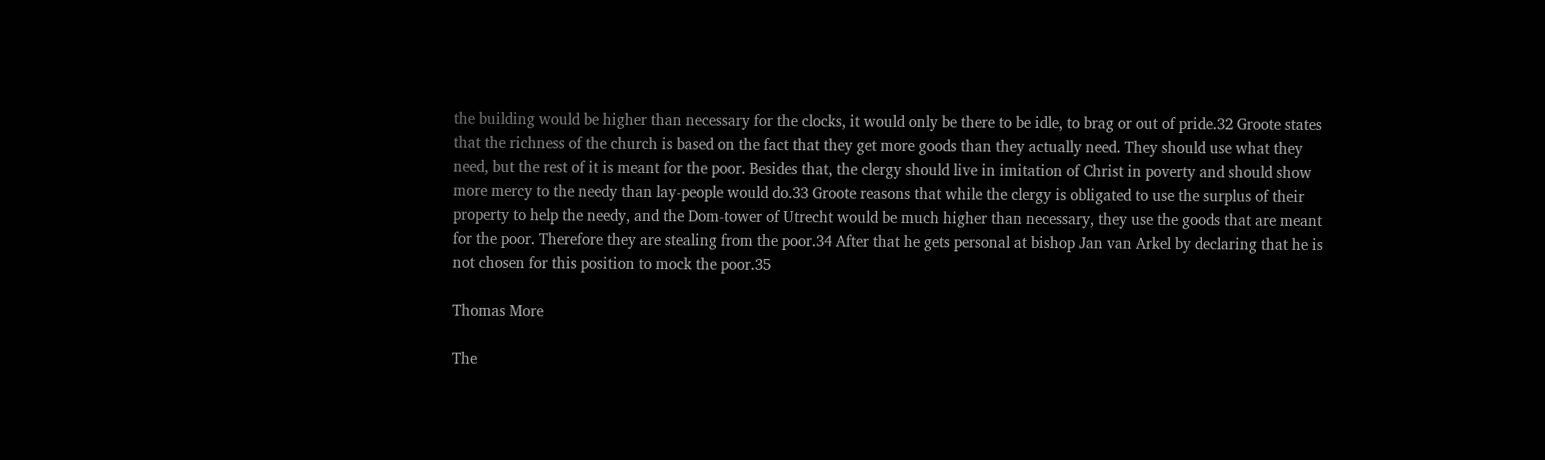the building would be higher than necessary for the clocks, it would only be there to be idle, to brag or out of pride.32 Groote states that the richness of the church is based on the fact that they get more goods than they actually need. They should use what they need, but the rest of it is meant for the poor. Besides that, the clergy should live in imitation of Christ in poverty and should show more mercy to the needy than lay-people would do.33 Groote reasons that while the clergy is obligated to use the surplus of their property to help the needy, and the Dom-tower of Utrecht would be much higher than necessary, they use the goods that are meant for the poor. Therefore they are stealing from the poor.34 After that he gets personal at bishop Jan van Arkel by declaring that he is not chosen for this position to mock the poor.35

Thomas More

The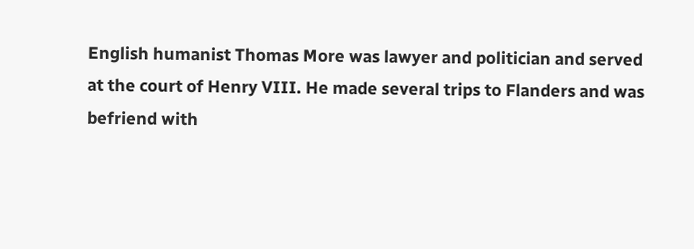English humanist Thomas More was lawyer and politician and served at the court of Henry VIII. He made several trips to Flanders and was befriend with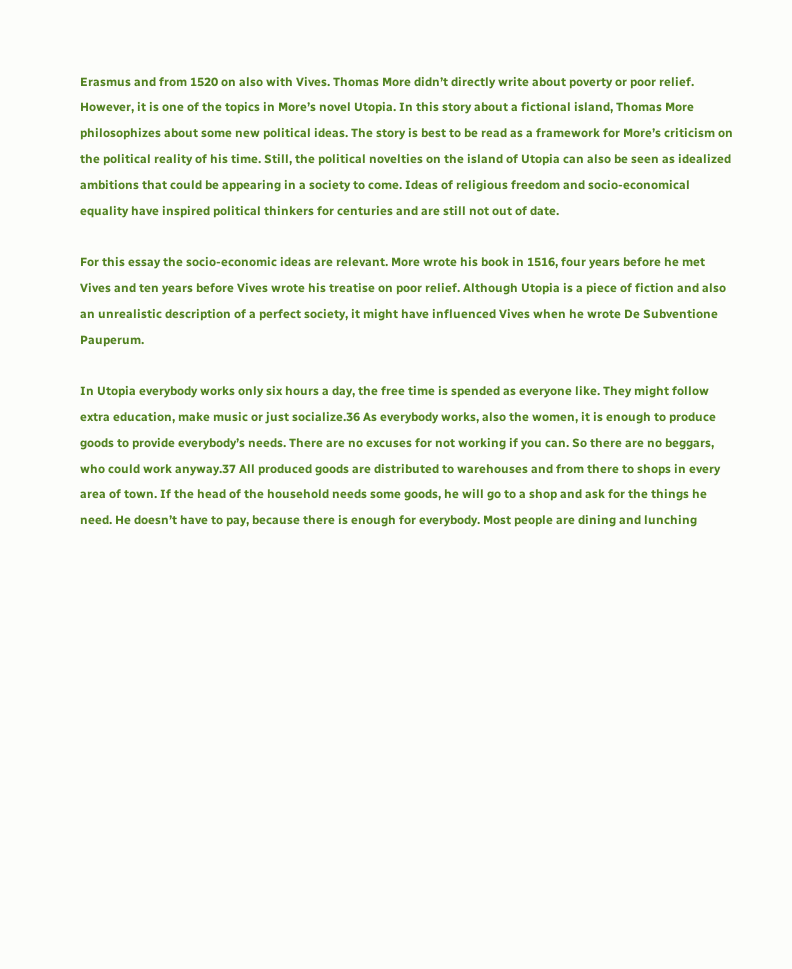Erasmus and from 1520 on also with Vives. Thomas More didn’t directly write about poverty or poor relief. However, it is one of the topics in More’s novel Utopia. In this story about a fictional island, Thomas More philosophizes about some new political ideas. The story is best to be read as a framework for More’s criticism on the political reality of his time. Still, the political novelties on the island of Utopia can also be seen as idealized ambitions that could be appearing in a society to come. Ideas of religious freedom and socio-economical equality have inspired political thinkers for centuries and are still not out of date.

For this essay the socio-economic ideas are relevant. More wrote his book in 1516, four years before he met Vives and ten years before Vives wrote his treatise on poor relief. Although Utopia is a piece of fiction and also an unrealistic description of a perfect society, it might have influenced Vives when he wrote De Subventione Pauperum.

In Utopia everybody works only six hours a day, the free time is spended as everyone like. They might follow extra education, make music or just socialize.36 As everybody works, also the women, it is enough to produce goods to provide everybody’s needs. There are no excuses for not working if you can. So there are no beggars, who could work anyway.37 All produced goods are distributed to warehouses and from there to shops in every area of town. If the head of the household needs some goods, he will go to a shop and ask for the things he need. He doesn’t have to pay, because there is enough for everybody. Most people are dining and lunching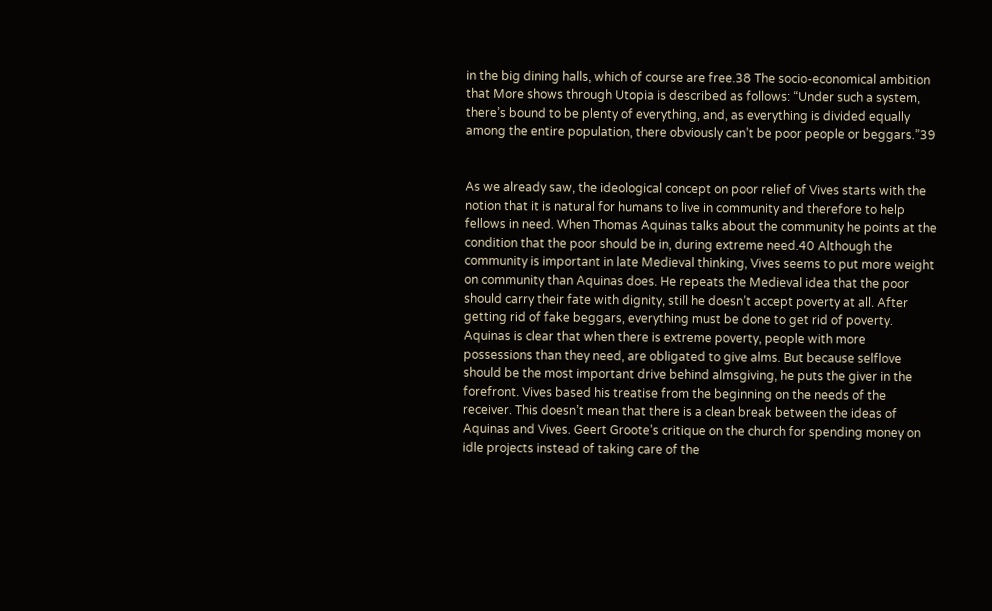in the big dining halls, which of course are free.38 The socio-economical ambition that More shows through Utopia is described as follows: “Under such a system, there’s bound to be plenty of everything, and, as everything is divided equally among the entire population, there obviously can’t be poor people or beggars.”39


As we already saw, the ideological concept on poor relief of Vives starts with the notion that it is natural for humans to live in community and therefore to help fellows in need. When Thomas Aquinas talks about the community he points at the condition that the poor should be in, during extreme need.40 Although the community is important in late Medieval thinking, Vives seems to put more weight on community than Aquinas does. He repeats the Medieval idea that the poor should carry their fate with dignity, still he doesn’t accept poverty at all. After getting rid of fake beggars, everything must be done to get rid of poverty. Aquinas is clear that when there is extreme poverty, people with more possessions than they need, are obligated to give alms. But because selflove should be the most important drive behind almsgiving, he puts the giver in the forefront. Vives based his treatise from the beginning on the needs of the receiver. This doesn’t mean that there is a clean break between the ideas of Aquinas and Vives. Geert Groote’s critique on the church for spending money on idle projects instead of taking care of the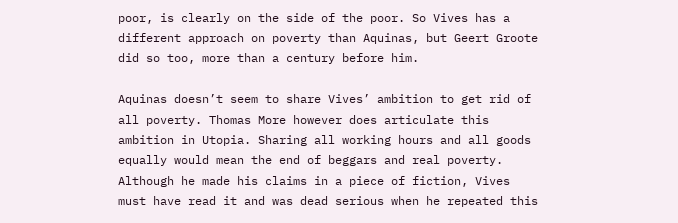poor, is clearly on the side of the poor. So Vives has a different approach on poverty than Aquinas, but Geert Groote did so too, more than a century before him.

Aquinas doesn’t seem to share Vives’ ambition to get rid of all poverty. Thomas More however does articulate this ambition in Utopia. Sharing all working hours and all goods equally would mean the end of beggars and real poverty. Although he made his claims in a piece of fiction, Vives must have read it and was dead serious when he repeated this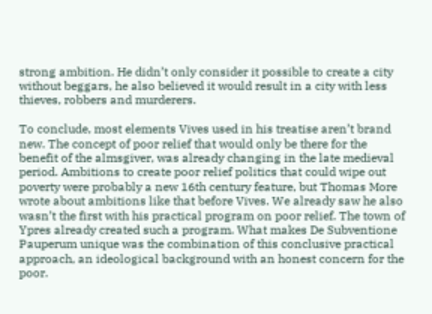strong ambition. He didn’t only consider it possible to create a city without beggars, he also believed it would result in a city with less thieves, robbers and murderers.

To conclude, most elements Vives used in his treatise aren’t brand new. The concept of poor relief that would only be there for the benefit of the almsgiver, was already changing in the late medieval period. Ambitions to create poor relief politics that could wipe out poverty were probably a new 16th century feature, but Thomas More wrote about ambitions like that before Vives. We already saw he also wasn’t the first with his practical program on poor relief. The town of Ypres already created such a program. What makes De Subventione Pauperum unique was the combination of this conclusive practical approach, an ideological background with an honest concern for the poor.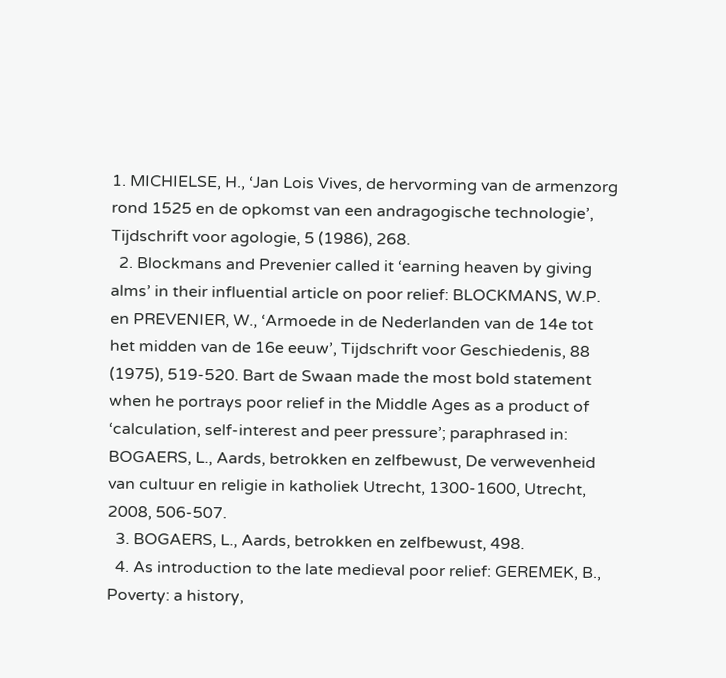1. MICHIELSE, H., ‘Jan Lois Vives, de hervorming van de armenzorg rond 1525 en de opkomst van een andragogische technologie’, Tijdschrift voor agologie, 5 (1986), 268.
  2. Blockmans and Prevenier called it ‘earning heaven by giving alms’ in their influential article on poor relief: BLOCKMANS, W.P. en PREVENIER, W., ‘Armoede in de Nederlanden van de 14e tot het midden van de 16e eeuw’, Tijdschrift voor Geschiedenis, 88 (1975), 519-520. Bart de Swaan made the most bold statement when he portrays poor relief in the Middle Ages as a product of ‘calculation, self-interest and peer pressure’; paraphrased in: BOGAERS, L., Aards, betrokken en zelfbewust, De verwevenheid van cultuur en religie in katholiek Utrecht, 1300-1600, Utrecht, 2008, 506-507.
  3. BOGAERS, L., Aards, betrokken en zelfbewust, 498.
  4. As introduction to the late medieval poor relief: GEREMEK, B., Poverty: a history,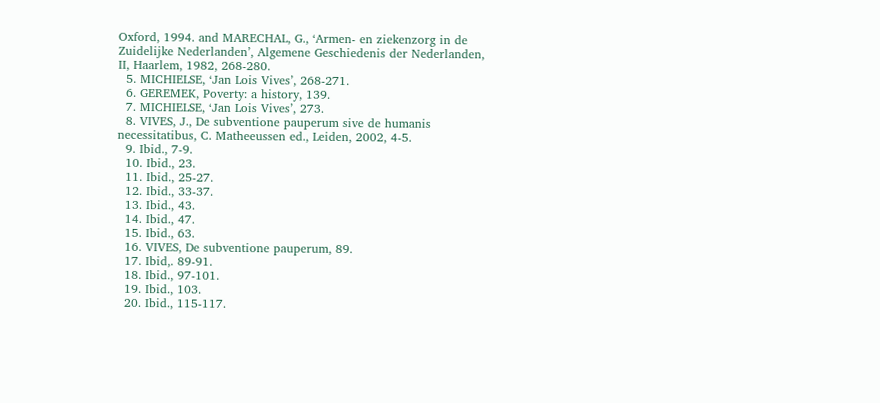Oxford, 1994. and MARECHAL, G., ‘Armen- en ziekenzorg in de Zuidelijke Nederlanden’, Algemene Geschiedenis der Nederlanden, II, Haarlem, 1982, 268-280.
  5. MICHIELSE, ‘Jan Lois Vives’, 268-271.
  6. GEREMEK, Poverty: a history, 139.
  7. MICHIELSE, ‘Jan Lois Vives’, 273.
  8. VIVES, J., De subventione pauperum sive de humanis necessitatibus, C. Matheeussen ed., Leiden, 2002, 4-5.
  9. Ibid., 7-9.
  10. Ibid., 23.
  11. Ibid., 25-27.
  12. Ibid., 33-37.
  13. Ibid., 43.
  14. Ibid., 47.
  15. Ibid., 63.
  16. VIVES, De subventione pauperum, 89.
  17. Ibid,. 89-91.
  18. Ibid., 97-101.
  19. Ibid., 103.
  20. Ibid., 115-117.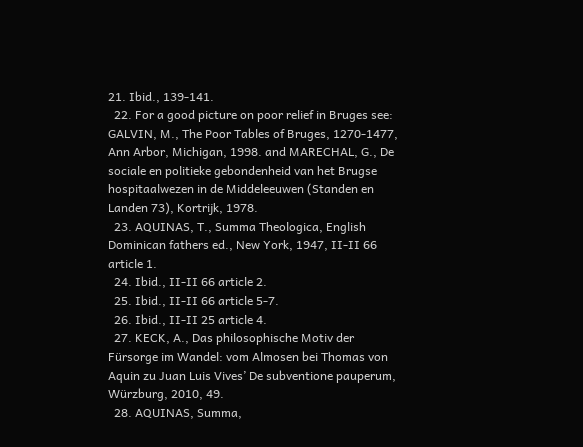21. Ibid., 139-141.
  22. For a good picture on poor relief in Bruges see: GALVIN, M., The Poor Tables of Bruges, 1270-1477, Ann Arbor, Michigan, 1998. and MARECHAL, G., De sociale en politieke gebondenheid van het Brugse hospitaalwezen in de Middeleeuwen (Standen en Landen 73), Kortrijk, 1978.
  23. AQUINAS, T., Summa Theologica, English Dominican fathers ed., New York, 1947, II-II 66 article 1.
  24. Ibid., II-II 66 article 2.
  25. Ibid., II-II 66 article 5-7.
  26. Ibid., II-II 25 article 4.
  27. KECK, A., Das philosophische Motiv der Fürsorge im Wandel: vom Almosen bei Thomas von Aquin zu Juan Luis Vives’ De subventione pauperum, Würzburg, 2010, 49.
  28. AQUINAS, Summa,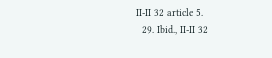II-II 32 article 5.
  29. Ibid., II-II 32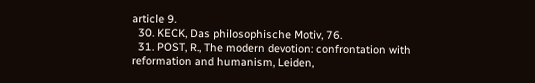article 9.
  30. KECK, Das philosophische Motiv, 76.
  31. POST, R., The modern devotion: confrontation with reformation and humanism, Leiden,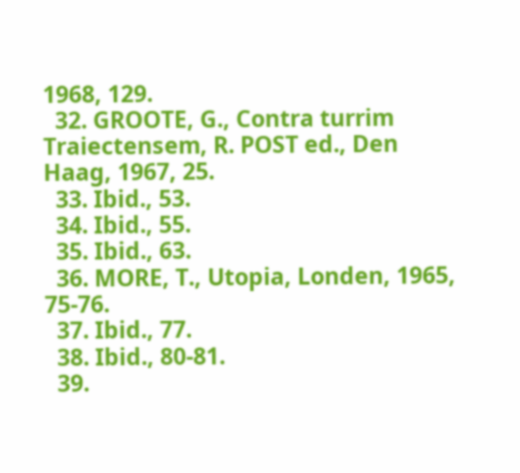1968, 129.
  32. GROOTE, G., Contra turrim Traiectensem, R. POST ed., Den Haag, 1967, 25.
  33. Ibid., 53.
  34. Ibid., 55.
  35. Ibid., 63.
  36. MORE, T., Utopia, Londen, 1965, 75-76.
  37. Ibid., 77.
  38. Ibid., 80-81.
  39.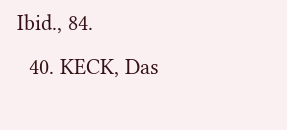Ibid., 84.
  40. KECK, Das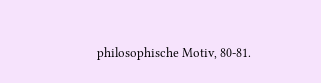philosophische Motiv, 80-81.